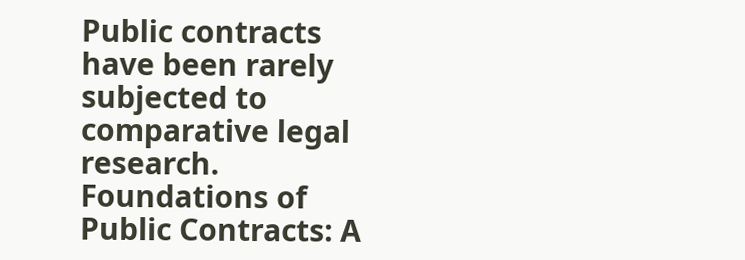Public contracts have been rarely subjected to comparative legal research. Foundations of Public Contracts: A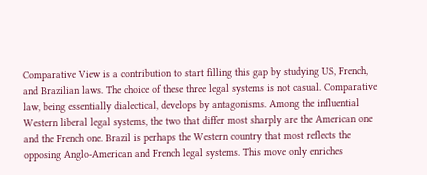Comparative View is a contribution to start filling this gap by studying US, French, and Brazilian laws. The choice of these three legal systems is not casual. Comparative law, being essentially dialectical, develops by antagonisms. Among the influential Western liberal legal systems, the two that differ most sharply are the American one and the French one. Brazil is perhaps the Western country that most reflects the opposing Anglo-American and French legal systems. This move only enriches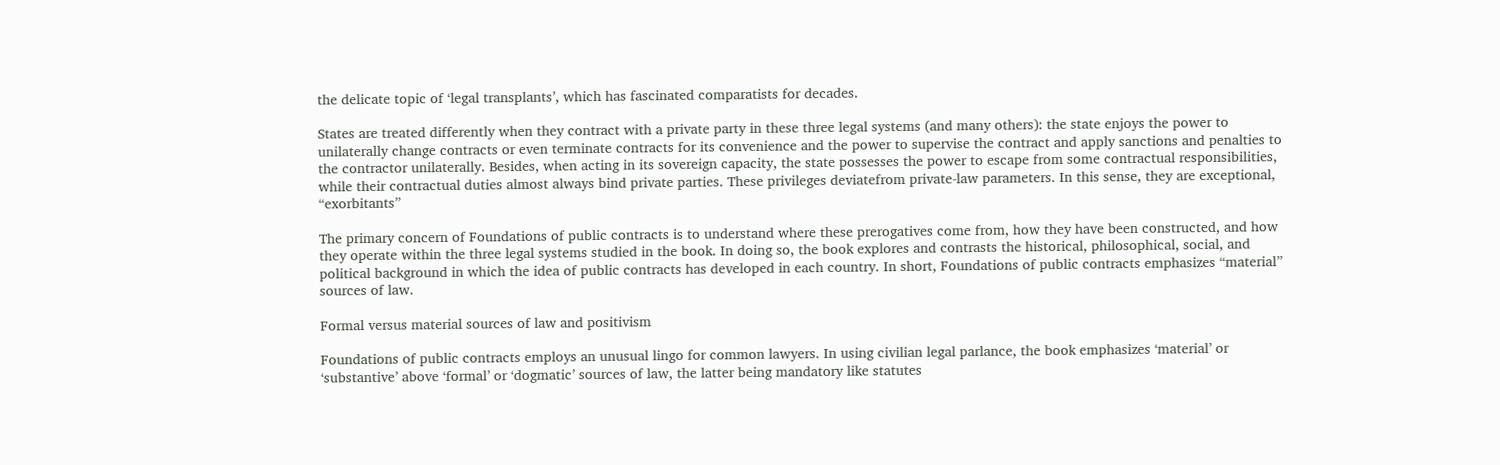the delicate topic of ‘legal transplants’, which has fascinated comparatists for decades.

States are treated differently when they contract with a private party in these three legal systems (and many others): the state enjoys the power to unilaterally change contracts or even terminate contracts for its convenience and the power to supervise the contract and apply sanctions and penalties to the contractor unilaterally. Besides, when acting in its sovereign capacity, the state possesses the power to escape from some contractual responsibilities, while their contractual duties almost always bind private parties. These privileges deviatefrom private-law parameters. In this sense, they are exceptional, “exorbitants”

The primary concern of Foundations of public contracts is to understand where these prerogatives come from, how they have been constructed, and how they operate within the three legal systems studied in the book. In doing so, the book explores and contrasts the historical, philosophical, social, and political background in which the idea of public contracts has developed in each country. In short, Foundations of public contracts emphasizes “material” sources of law.

Formal versus material sources of law and positivism

Foundations of public contracts employs an unusual lingo for common lawyers. In using civilian legal parlance, the book emphasizes ‘material’ or ‘substantive’ above ‘formal’ or ‘dogmatic’ sources of law, the latter being mandatory like statutes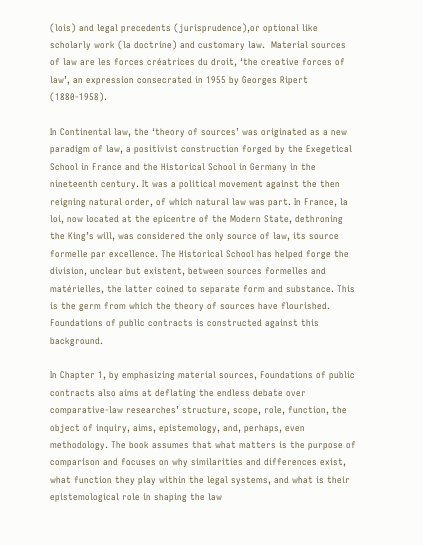(lois) and legal precedents (jurisprudence),or optional like scholarly work (la doctrine) and customary law.  Material sources of law are les forces créatrices du droit, ‘the creative forces of law’, an expression consecrated in 1955 by Georges Ripert (1880-1958).

In Continental law, the ‘theory of sources’ was originated as a new paradigm of law, a positivist construction forged by the Exegetical School in France and the Historical School in Germany in the nineteenth century. It was a political movement against the then reigning natural order, of which natural law was part. In France, la loi, now located at the epicentre of the Modern State, dethroning the King’s will, was considered the only source of law, its source formelle par excellence. The Historical School has helped forge the division, unclear but existent, between sources formelles and matérielles, the latter coined to separate form and substance. This is the germ from which the theory of sources have flourished. Foundations of public contracts is constructed against this background.

In Chapter 1, by emphasizing material sources, Foundations of public contracts also aims at deflating the endless debate over comparative-law researches’ structure, scope, role, function, the object of inquiry, aims, epistemology, and, perhaps, even methodology. The book assumes that what matters is the purpose of comparison and focuses on why similarities and differences exist, what function they play within the legal systems, and what is their epistemological role in shaping the law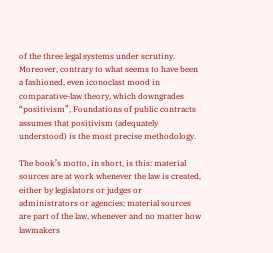of the three legal systems under scrutiny. Moreover, contrary to what seems to have been a fashioned, even iconoclast mood in comparative-law theory, which downgrades “positivism”, Foundations of public contracts assumes that positivism (adequately understood) is the most precise methodology.

The book’s motto, in short, is this: material sources are at work whenever the law is created, either by legislators or judges or administrators or agencies; material sources are part of the law, whenever and no matter how lawmakers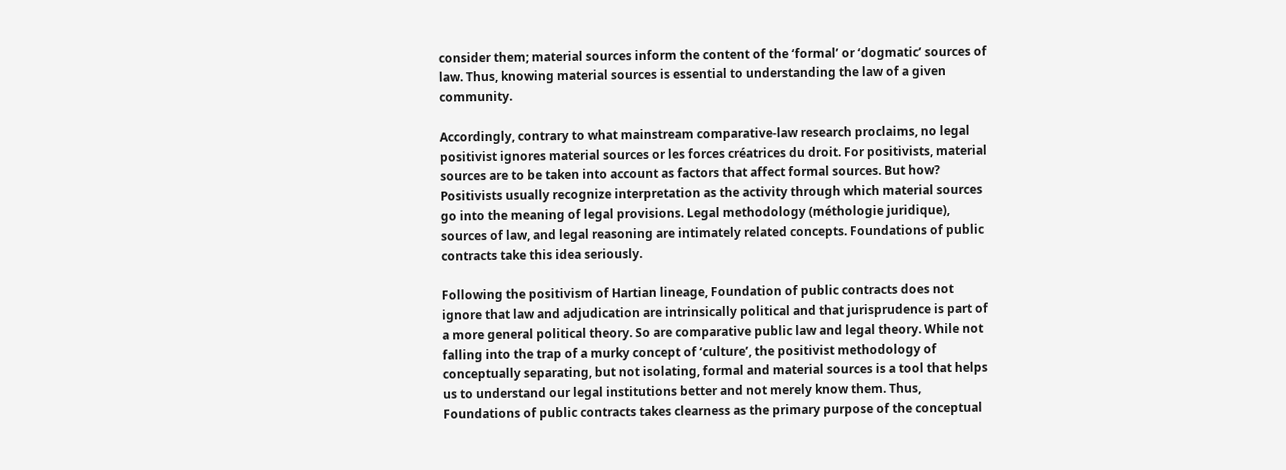consider them; material sources inform the content of the ‘formal’ or ‘dogmatic’ sources of law. Thus, knowing material sources is essential to understanding the law of a given community.

Accordingly, contrary to what mainstream comparative-law research proclaims, no legal positivist ignores material sources or les forces créatrices du droit. For positivists, material sources are to be taken into account as factors that affect formal sources. But how? Positivists usually recognize interpretation as the activity through which material sources go into the meaning of legal provisions. Legal methodology (méthologie juridique), sources of law, and legal reasoning are intimately related concepts. Foundations of public contracts take this idea seriously.

Following the positivism of Hartian lineage, Foundation of public contracts does not ignore that law and adjudication are intrinsically political and that jurisprudence is part of a more general political theory. So are comparative public law and legal theory. While not falling into the trap of a murky concept of ‘culture’, the positivist methodology of conceptually separating, but not isolating, formal and material sources is a tool that helps us to understand our legal institutions better and not merely know them. Thus, Foundations of public contracts takes clearness as the primary purpose of the conceptual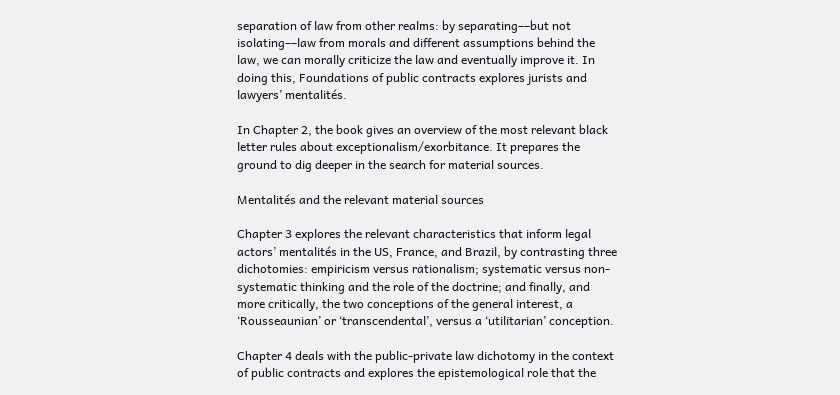separation of law from other realms: by separating––but not isolating––law from morals and different assumptions behind the law, we can morally criticize the law and eventually improve it. In doing this, Foundations of public contracts explores jurists and lawyers’ mentalités.

In Chapter 2, the book gives an overview of the most relevant black letter rules about exceptionalism/exorbitance. It prepares the ground to dig deeper in the search for material sources.

Mentalités and the relevant material sources

Chapter 3 explores the relevant characteristics that inform legal actors’ mentalités in the US, France, and Brazil, by contrasting three dichotomies: empiricism versus rationalism; systematic versus non-systematic thinking and the role of the doctrine; and finally, and more critically, the two conceptions of the general interest, a ‘Rousseaunian’ or ‘transcendental’, versus a ‘utilitarian’ conception.

Chapter 4 deals with the public-private law dichotomy in the context of public contracts and explores the epistemological role that the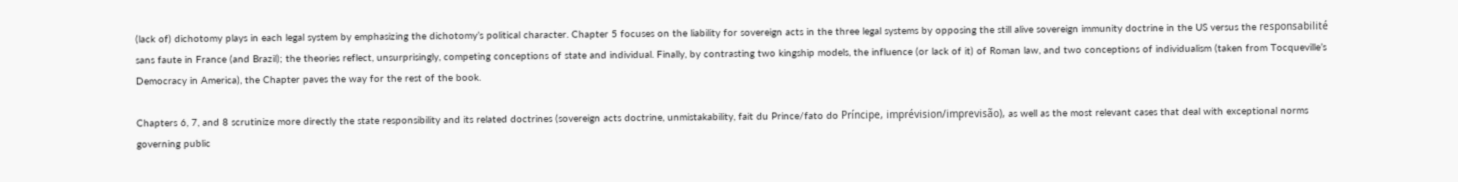(lack of) dichotomy plays in each legal system by emphasizing the dichotomy’s political character. Chapter 5 focuses on the liability for sovereign acts in the three legal systems by opposing the still alive sovereign immunity doctrine in the US versus the responsabilité sans faute in France (and Brazil); the theories reflect, unsurprisingly, competing conceptions of state and individual. Finally, by contrasting two kingship models, the influence (or lack of it) of Roman law, and two conceptions of individualism (taken from Tocqueville’s Democracy in America), the Chapter paves the way for the rest of the book.

Chapters 6, 7, and 8 scrutinize more directly the state responsibility and its related doctrines (sovereign acts doctrine, unmistakability, fait du Prince/fato do Príncipe, imprévision/imprevisão), as well as the most relevant cases that deal with exceptional norms governing public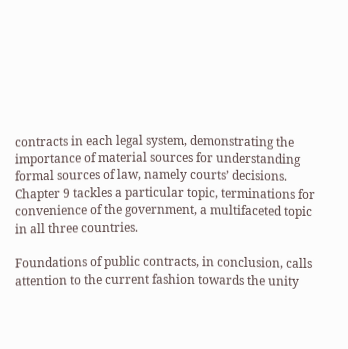contracts in each legal system, demonstrating the importance of material sources for understanding formal sources of law, namely courts’ decisions. Chapter 9 tackles a particular topic, terminations for convenience of the government, a multifaceted topic in all three countries.

Foundations of public contracts, in conclusion, calls attention to the current fashion towards the unity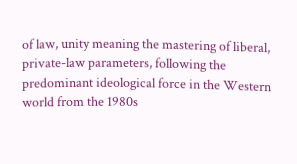of law, unity meaning the mastering of liberal, private-law parameters, following the predominant ideological force in the Western world from the 1980s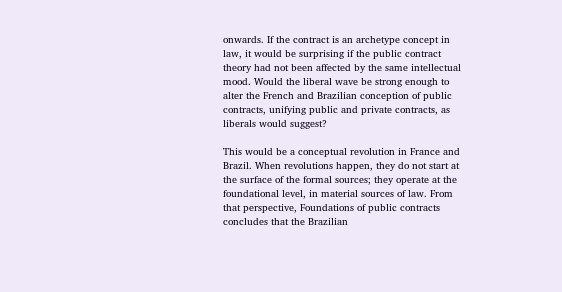onwards. If the contract is an archetype concept in law, it would be surprising if the public contract theory had not been affected by the same intellectual mood. Would the liberal wave be strong enough to alter the French and Brazilian conception of public contracts, unifying public and private contracts, as liberals would suggest?

This would be a conceptual revolution in France and Brazil. When revolutions happen, they do not start at the surface of the formal sources; they operate at the foundational level, in material sources of law. From that perspective, Foundations of public contracts concludes that the Brazilian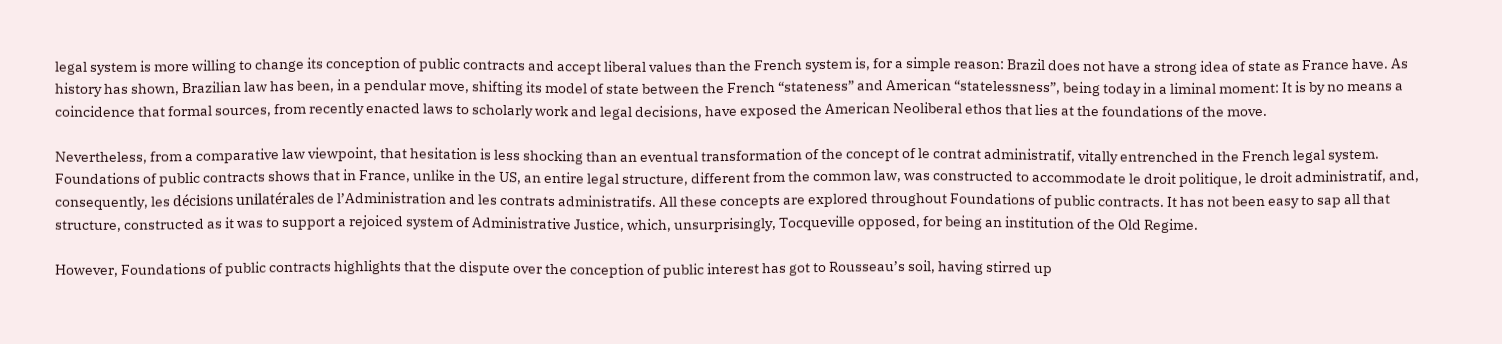legal system is more willing to change its conception of public contracts and accept liberal values than the French system is, for a simple reason: Brazil does not have a strong idea of state as France have. As history has shown, Brazilian law has been, in a pendular move, shifting its model of state between the French “stateness” and American “statelessness”, being today in a liminal moment: It is by no means a coincidence that formal sources, from recently enacted laws to scholarly work and legal decisions, have exposed the American Neoliberal ethos that lies at the foundations of the move.

Nevertheless, from a comparative law viewpoint, that hesitation is less shocking than an eventual transformation of the concept of le contrat administratif, vitally entrenched in the French legal system. Foundations of public contracts shows that in France, unlike in the US, an entire legal structure, different from the common law, was constructed to accommodate le droit politique, le droit administratif, and, consequently, les décisions unilatérales de l’Administration and les contrats administratifs. All these concepts are explored throughout Foundations of public contracts. It has not been easy to sap all that structure, constructed as it was to support a rejoiced system of Administrative Justice, which, unsurprisingly, Tocqueville opposed, for being an institution of the Old Regime.

However, Foundations of public contracts highlights that the dispute over the conception of public interest has got to Rousseau’s soil, having stirred up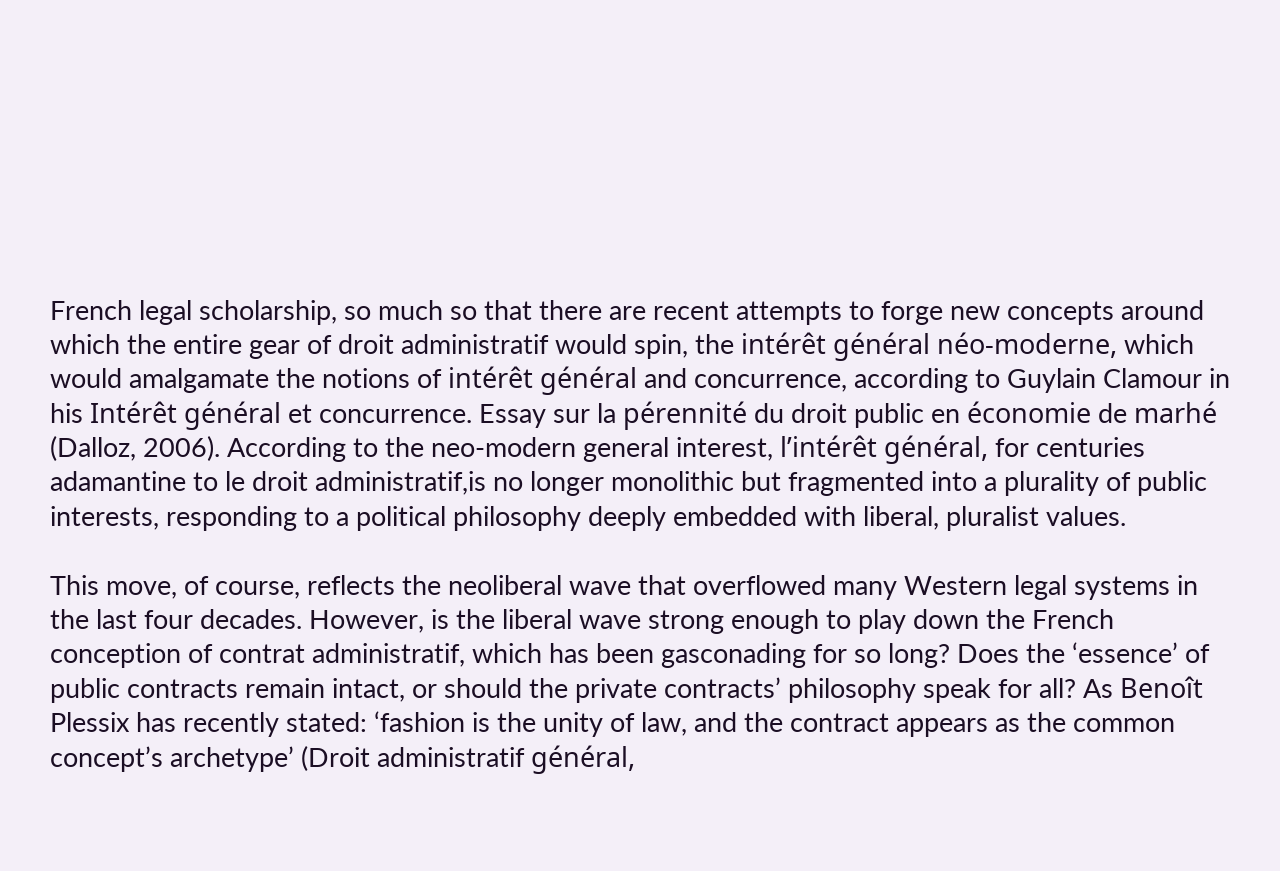French legal scholarship, so much so that there are recent attempts to forge new concepts around which the entire gear of droit administratif would spin, the intérêt général néo-moderne, which would amalgamate the notions of intérêt général and concurrence, according to Guylain Clamour in his Intérêt général et concurrence. Essay sur la pérennité du droit public en économie de marhé (Dalloz, 2006). According to the neo-modern general interest, l’intérêt général, for centuries adamantine to le droit administratif,is no longer monolithic but fragmented into a plurality of public interests, responding to a political philosophy deeply embedded with liberal, pluralist values.

This move, of course, reflects the neoliberal wave that overflowed many Western legal systems in the last four decades. However, is the liberal wave strong enough to play down the French conception of contrat administratif, which has been gasconading for so long? Does the ‘essence’ of public contracts remain intact, or should the private contracts’ philosophy speak for all? As Benoît Plessix has recently stated: ‘fashion is the unity of law, and the contract appears as the common concept’s archetype’ (Droit administratif général,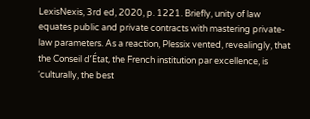LexisNexis, 3rd ed, 2020, p. 1221. Briefly, unity of law equates public and private contracts with mastering private-law parameters. As a reaction, Plessix vented, revealingly, that the Conseil d’État, the French institution par excellence, is ‘culturally, the best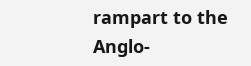rampart to the Anglo-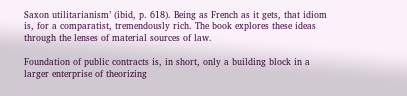Saxon utilitarianism’ (ibid, p. 618). Being as French as it gets, that idiom is, for a comparatist, tremendously rich. The book explores these ideas through the lenses of material sources of law.

Foundation of public contracts is, in short, only a building block in a larger enterprise of theorizing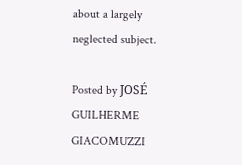about a largely neglected subject.

Posted by JOSÉ GUILHERME GIACOMUZZI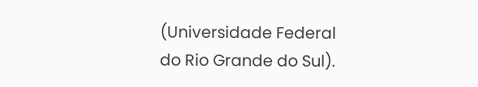(Universidade Federal do Rio Grande do Sul).